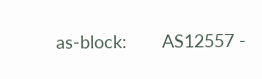as-block:       AS12557 -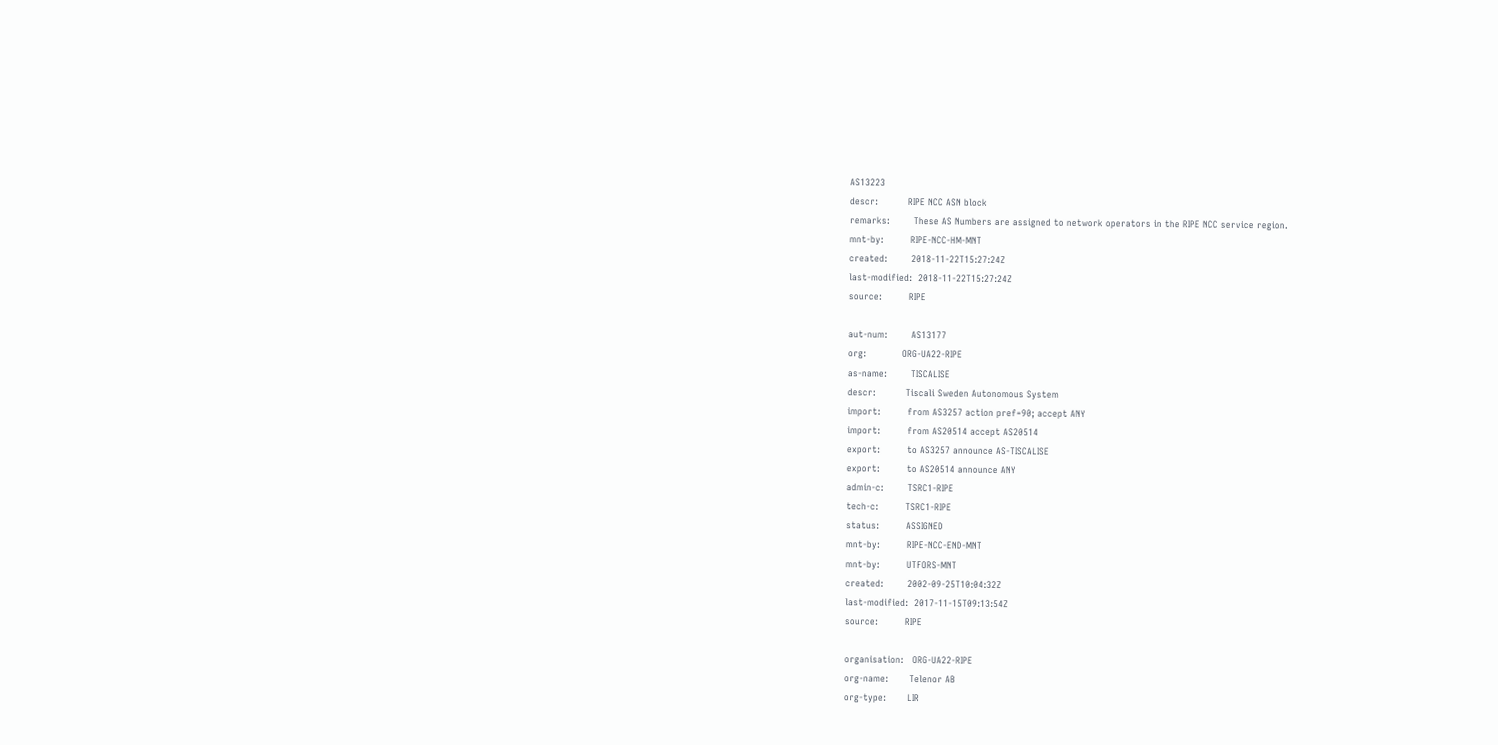AS13223
descr:          RIPE NCC ASN block
remarks:        These AS Numbers are assigned to network operators in the RIPE NCC service region.
mnt-by:         RIPE-NCC-HM-MNT
created:        2018-11-22T15:27:24Z
last-modified:  2018-11-22T15:27:24Z
source:         RIPE

aut-num:        AS13177
org:            ORG-UA22-RIPE
as-name:        TISCALISE
descr:          Tiscali Sweden Autonomous System
import:         from AS3257 action pref=90; accept ANY
import:         from AS20514 accept AS20514
export:         to AS3257 announce AS-TISCALISE
export:         to AS20514 announce ANY
admin-c:        TSRC1-RIPE
tech-c:         TSRC1-RIPE
status:         ASSIGNED
mnt-by:         RIPE-NCC-END-MNT
mnt-by:         UTFORS-MNT
created:        2002-09-25T10:04:32Z
last-modified:  2017-11-15T09:13:54Z
source:         RIPE

organisation:   ORG-UA22-RIPE
org-name:       Telenor AB
org-type:       LIR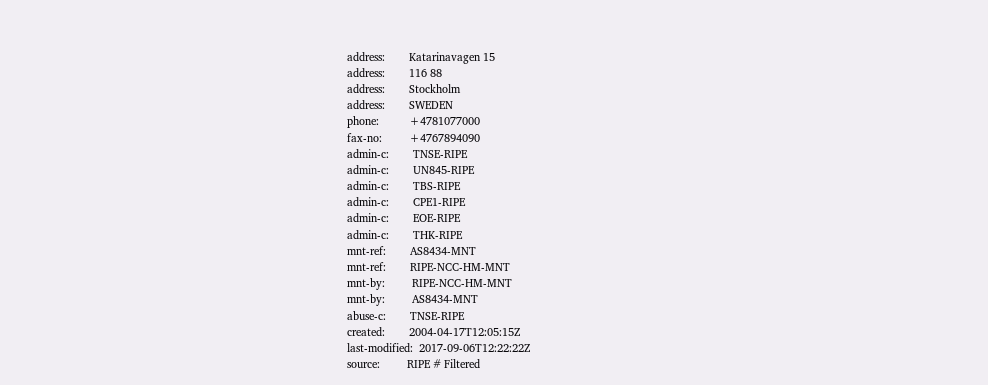address:        Katarinavagen 15
address:        116 88
address:        Stockholm
address:        SWEDEN
phone:          +4781077000
fax-no:         +4767894090
admin-c:        TNSE-RIPE
admin-c:        UN845-RIPE
admin-c:        TBS-RIPE
admin-c:        CPE1-RIPE
admin-c:        EOE-RIPE
admin-c:        THK-RIPE
mnt-ref:        AS8434-MNT
mnt-ref:        RIPE-NCC-HM-MNT
mnt-by:         RIPE-NCC-HM-MNT
mnt-by:         AS8434-MNT
abuse-c:        TNSE-RIPE
created:        2004-04-17T12:05:15Z
last-modified:  2017-09-06T12:22:22Z
source:         RIPE # Filtered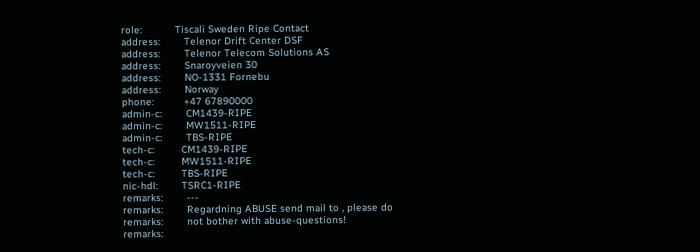role:           Tiscali Sweden Ripe Contact
address:        Telenor Drift Center DSF
address:        Telenor Telecom Solutions AS
address:        Snaroyveien 30
address:        NO-1331 Fornebu
address:        Norway
phone:          +47 67890000
admin-c:        CM1439-RIPE
admin-c:        MW1511-RIPE
admin-c:        TBS-RIPE
tech-c:         CM1439-RIPE
tech-c:         MW1511-RIPE
tech-c:         TBS-RIPE
nic-hdl:        TSRC1-RIPE
remarks:        ---
remarks:        Regardning ABUSE send mail to , please do
remarks:        not bother with abuse-questions!
remarks: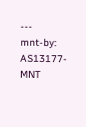---
mnt-by:         AS13177-MNT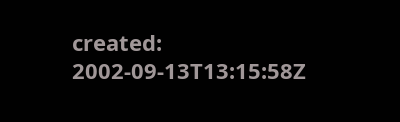created:        2002-09-13T13:15:58Z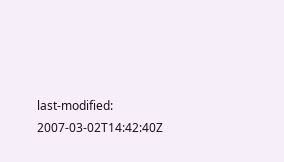last-modified:  2007-03-02T14:42:40Z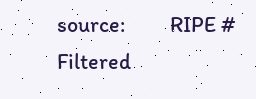source:         RIPE # Filtered